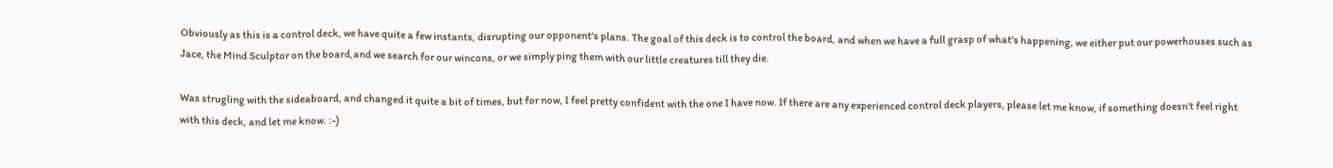Obviously as this is a control deck, we have quite a few instants, disrupting our opponent's plans. The goal of this deck is to control the board, and when we have a full grasp of what's happening, we either put our powerhouses such as Jace, the Mind Sculptor on the board,and we search for our wincons, or we simply ping them with our little creatures till they die.

Was strugling with the sideaboard, and changed it quite a bit of times, but for now, I feel pretty confident with the one I have now. If there are any experienced control deck players, please let me know, if something doesn't feel right with this deck, and let me know. :-)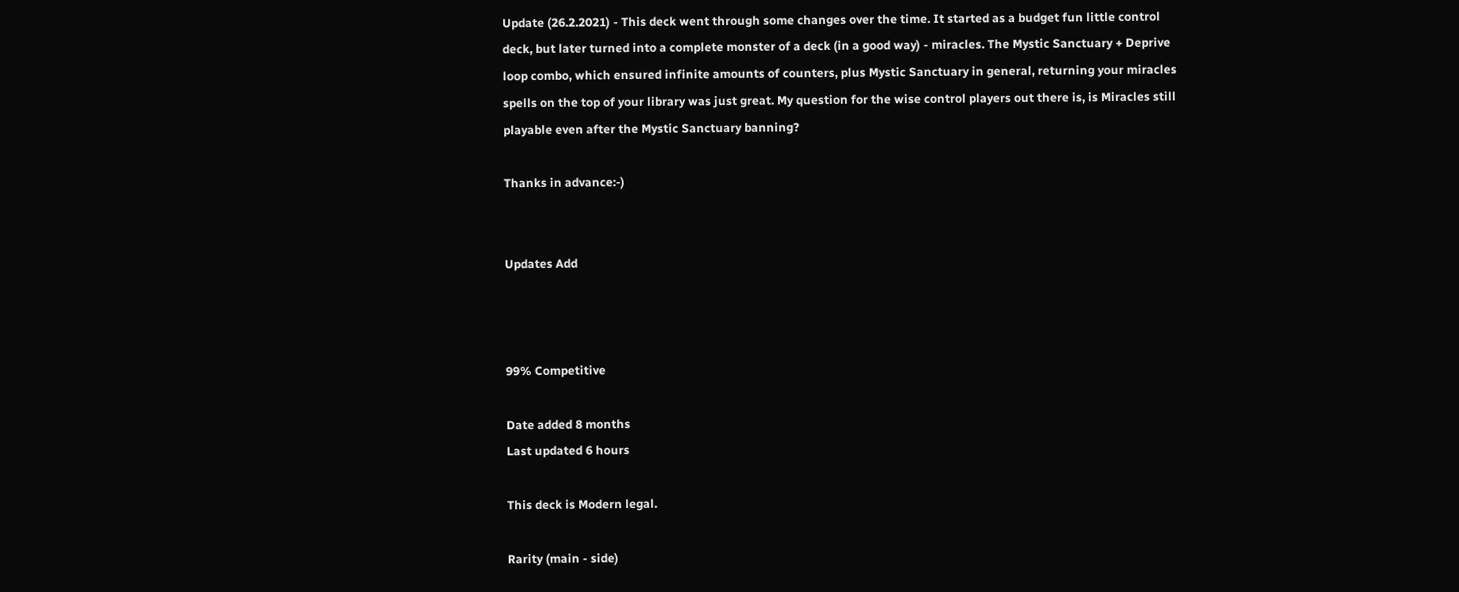Update (26.2.2021) - This deck went through some changes over the time. It started as a budget fun little control deck, but later turned into a complete monster of a deck (in a good way) - miracles. The Mystic Sanctuary + Deprive loop combo, which ensured infinite amounts of counters, plus Mystic Sanctuary in general, returning your miracles spells on the top of your library was just great. My question for the wise control players out there is, is Miracles still playable even after the Mystic Sanctuary banning?

Thanks in advance:-)


Updates Add



99% Competitive

Date added 8 months
Last updated 6 hours

This deck is Modern legal.

Rarity (main - side)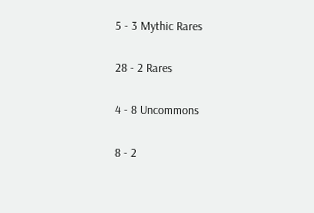5 - 3 Mythic Rares

28 - 2 Rares

4 - 8 Uncommons

8 - 2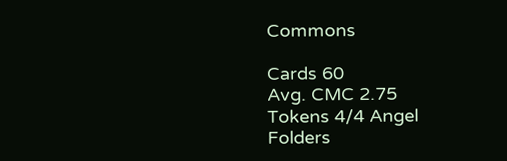Commons

Cards 60
Avg. CMC 2.75
Tokens 4/4 Angel
Folders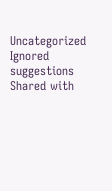Uncategorized
Ignored suggestions
Shared with